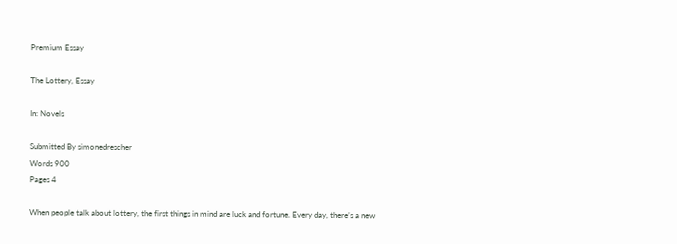Premium Essay

The Lottery, Essay

In: Novels

Submitted By simonedrescher
Words 900
Pages 4

When people talk about lottery, the first things in mind are luck and fortune. Every day, there’s a new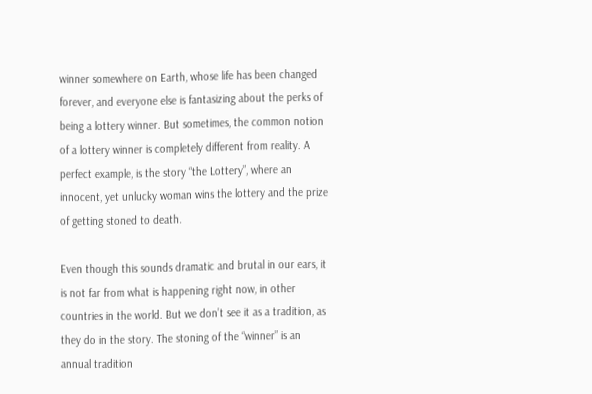winner somewhere on Earth, whose life has been changed forever, and everyone else is fantasizing about the perks of being a lottery winner. But sometimes, the common notion of a lottery winner is completely different from reality. A perfect example, is the story “the Lottery”, where an innocent, yet unlucky woman wins the lottery and the prize of getting stoned to death.

Even though this sounds dramatic and brutal in our ears, it is not far from what is happening right now, in other countries in the world. But we don’t see it as a tradition, as they do in the story. The stoning of the “winner” is an annual tradition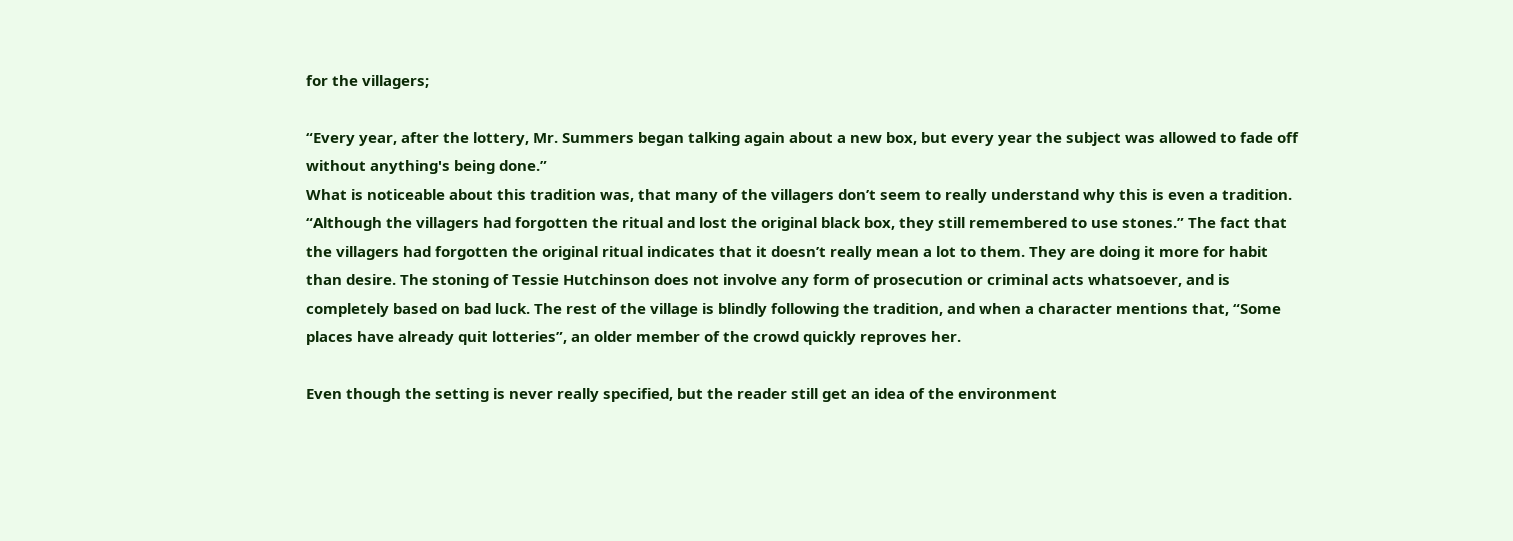for the villagers;

“Every year, after the lottery, Mr. Summers began talking again about a new box, but every year the subject was allowed to fade off without anything's being done.”
What is noticeable about this tradition was, that many of the villagers don’t seem to really understand why this is even a tradition. “Although the villagers had forgotten the ritual and lost the original black box, they still remembered to use stones.” The fact that the villagers had forgotten the original ritual indicates that it doesn’t really mean a lot to them. They are doing it more for habit than desire. The stoning of Tessie Hutchinson does not involve any form of prosecution or criminal acts whatsoever, and is completely based on bad luck. The rest of the village is blindly following the tradition, and when a character mentions that, “Some places have already quit lotteries”, an older member of the crowd quickly reproves her.

Even though the setting is never really specified, but the reader still get an idea of the environment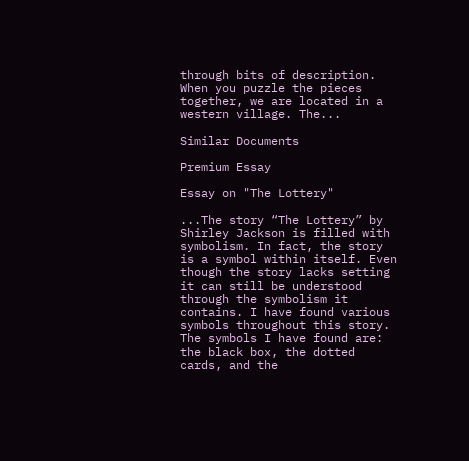through bits of description. When you puzzle the pieces together, we are located in a western village. The...

Similar Documents

Premium Essay

Essay on "The Lottery"

...The story “The Lottery” by Shirley Jackson is filled with symbolism. In fact, the story is a symbol within itself. Even though the story lacks setting it can still be understood through the symbolism it contains. I have found various symbols throughout this story. The symbols I have found are: the black box, the dotted cards, and the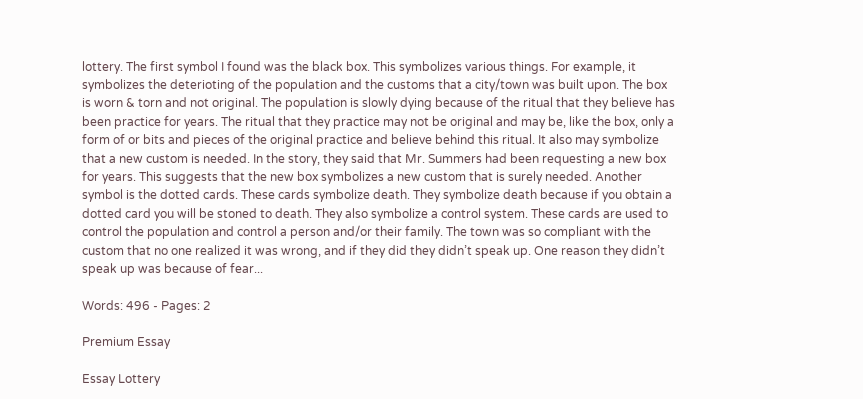lottery. The first symbol I found was the black box. This symbolizes various things. For example, it symbolizes the deterioting of the population and the customs that a city/town was built upon. The box is worn & torn and not original. The population is slowly dying because of the ritual that they believe has been practice for years. The ritual that they practice may not be original and may be, like the box, only a form of or bits and pieces of the original practice and believe behind this ritual. It also may symbolize that a new custom is needed. In the story, they said that Mr. Summers had been requesting a new box for years. This suggests that the new box symbolizes a new custom that is surely needed. Another symbol is the dotted cards. These cards symbolize death. They symbolize death because if you obtain a dotted card you will be stoned to death. They also symbolize a control system. These cards are used to control the population and control a person and/or their family. The town was so compliant with the custom that no one realized it was wrong, and if they did they didn’t speak up. One reason they didn’t speak up was because of fear...

Words: 496 - Pages: 2

Premium Essay

Essay Lottery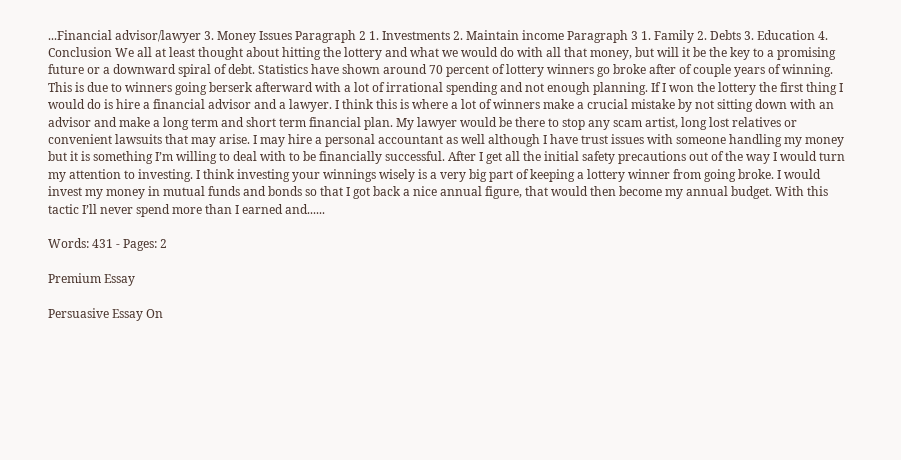...Financial advisor/lawyer 3. Money Issues Paragraph 2 1. Investments 2. Maintain income Paragraph 3 1. Family 2. Debts 3. Education 4. Conclusion We all at least thought about hitting the lottery and what we would do with all that money, but will it be the key to a promising future or a downward spiral of debt. Statistics have shown around 70 percent of lottery winners go broke after of couple years of winning. This is due to winners going berserk afterward with a lot of irrational spending and not enough planning. If I won the lottery the first thing I would do is hire a financial advisor and a lawyer. I think this is where a lot of winners make a crucial mistake by not sitting down with an advisor and make a long term and short term financial plan. My lawyer would be there to stop any scam artist, long lost relatives or convenient lawsuits that may arise. I may hire a personal accountant as well although I have trust issues with someone handling my money but it is something I’m willing to deal with to be financially successful. After I get all the initial safety precautions out of the way I would turn my attention to investing. I think investing your winnings wisely is a very big part of keeping a lottery winner from going broke. I would invest my money in mutual funds and bonds so that I got back a nice annual figure, that would then become my annual budget. With this tactic I’ll never spend more than I earned and......

Words: 431 - Pages: 2

Premium Essay

Persuasive Essay On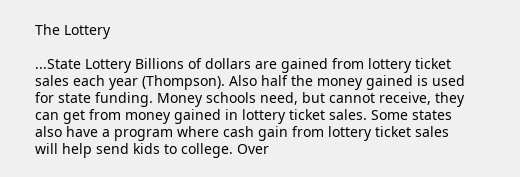The Lottery

...State Lottery Billions of dollars are gained from lottery ticket sales each year (Thompson). Also half the money gained is used for state funding. Money schools need, but cannot receive, they can get from money gained in lottery ticket sales. Some states also have a program where cash gain from lottery ticket sales will help send kids to college. Over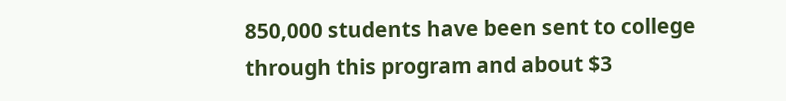850,000 students have been sent to college through this program and about $3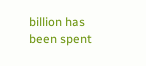billion has been spent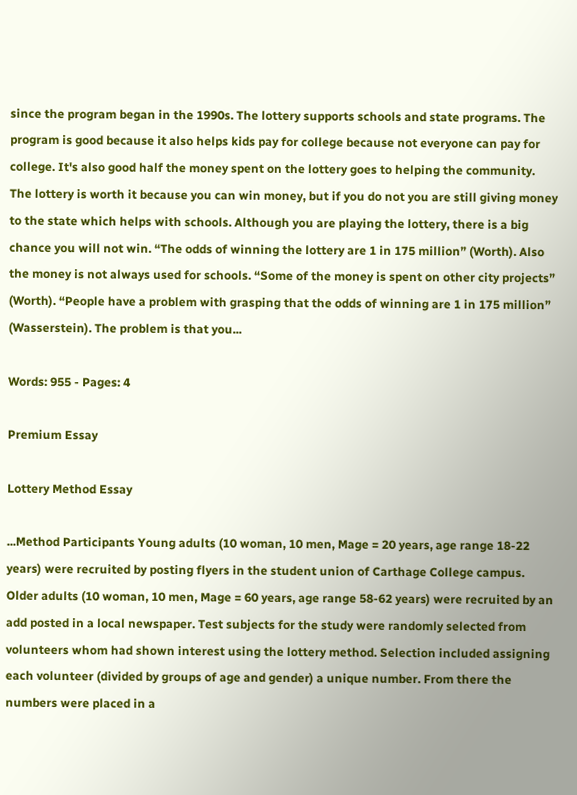since the program began in the 1990s. The lottery supports schools and state programs. The program is good because it also helps kids pay for college because not everyone can pay for college. It's also good half the money spent on the lottery goes to helping the community. The lottery is worth it because you can win money, but if you do not you are still giving money to the state which helps with schools. Although you are playing the lottery, there is a big chance you will not win. “The odds of winning the lottery are 1 in 175 million” (Worth). Also the money is not always used for schools. “Some of the money is spent on other city projects” (Worth). “People have a problem with grasping that the odds of winning are 1 in 175 million” (Wasserstein). The problem is that you...

Words: 955 - Pages: 4

Premium Essay

Lottery Method Essay

...Method Participants Young adults (10 woman, 10 men, Mage = 20 years, age range 18-22 years) were recruited by posting flyers in the student union of Carthage College campus. Older adults (10 woman, 10 men, Mage = 60 years, age range 58-62 years) were recruited by an add posted in a local newspaper. Test subjects for the study were randomly selected from volunteers whom had shown interest using the lottery method. Selection included assigning each volunteer (divided by groups of age and gender) a unique number. From there the numbers were placed in a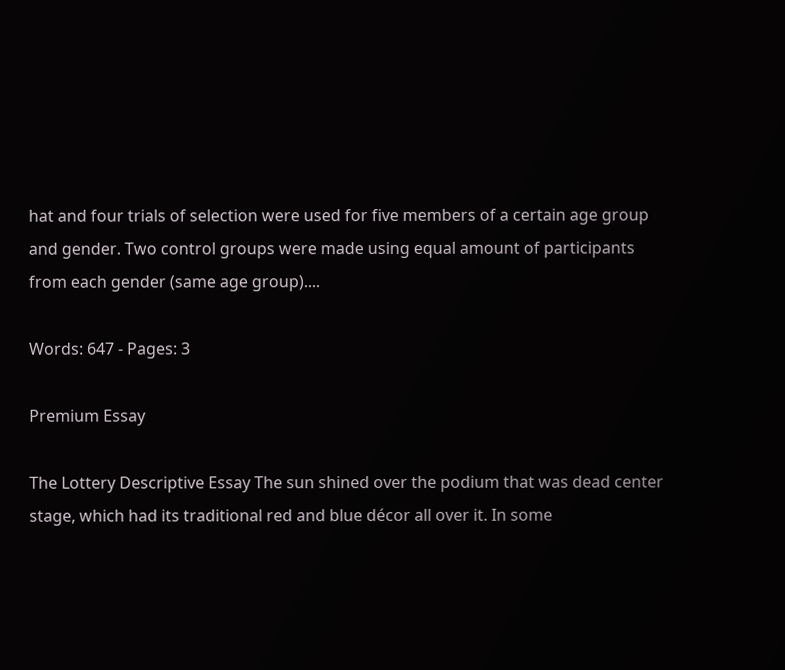hat and four trials of selection were used for five members of a certain age group and gender. Two control groups were made using equal amount of participants from each gender (same age group)....

Words: 647 - Pages: 3

Premium Essay

The Lottery Descriptive Essay The sun shined over the podium that was dead center stage, which had its traditional red and blue décor all over it. In some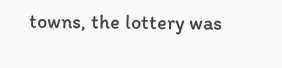towns, the lottery was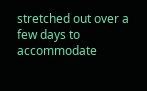stretched out over a few days to accommodate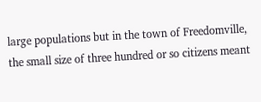large populations but in the town of Freedomville, the small size of three hundred or so citizens meant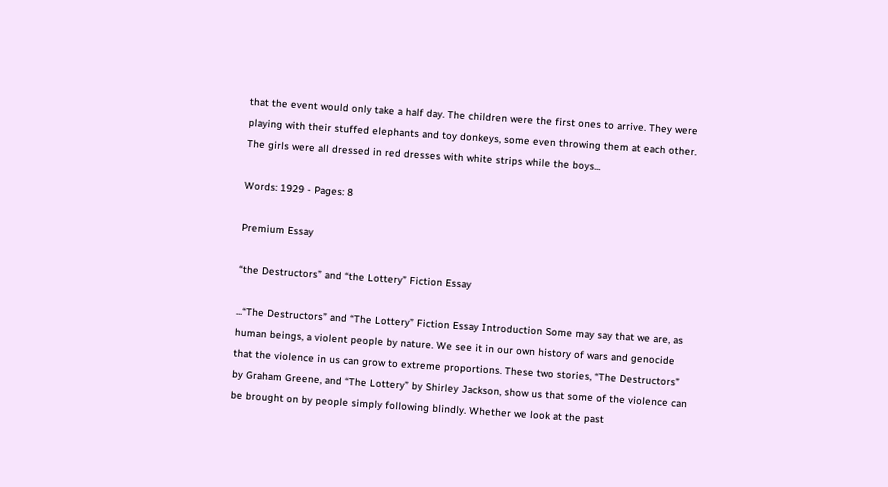that the event would only take a half day. The children were the first ones to arrive. They were playing with their stuffed elephants and toy donkeys, some even throwing them at each other. The girls were all dressed in red dresses with white strips while the boys...

Words: 1929 - Pages: 8

Premium Essay

“the Destructors” and “the Lottery” Fiction Essay

...“The Destructors” and “The Lottery” Fiction Essay Introduction Some may say that we are, as human beings, a violent people by nature. We see it in our own history of wars and genocide that the violence in us can grow to extreme proportions. These two stories, “The Destructors” by Graham Greene, and “The Lottery” by Shirley Jackson, show us that some of the violence can be brought on by people simply following blindly. Whether we look at the past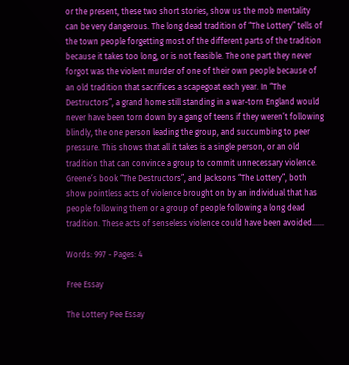or the present, these two short stories, show us the mob mentality can be very dangerous. The long dead tradition of “The Lottery” tells of the town people forgetting most of the different parts of the tradition because it takes too long, or is not feasible. The one part they never forgot was the violent murder of one of their own people because of an old tradition that sacrifices a scapegoat each year. In “The Destructors”, a grand home still standing in a war-torn England would never have been torn down by a gang of teens if they weren’t following blindly, the one person leading the group, and succumbing to peer pressure. This shows that all it takes is a single person, or an old tradition that can convince a group to commit unnecessary violence. Greene’s book “The Destructors”, and Jacksons “The Lottery”, both show pointless acts of violence brought on by an individual that has people following them or a group of people following a long dead tradition. These acts of senseless violence could have been avoided......

Words: 997 - Pages: 4

Free Essay

The Lottery Pee Essay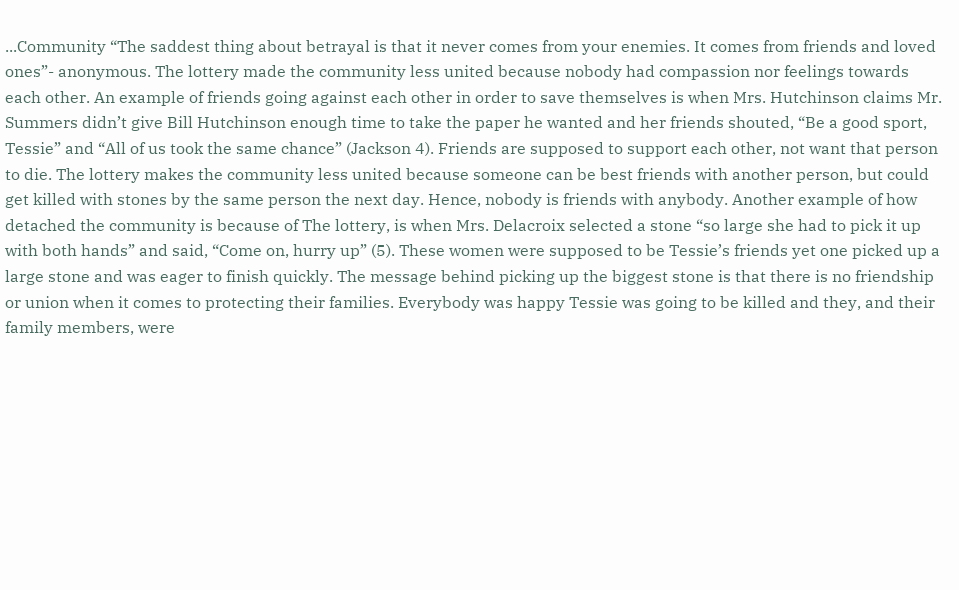...Community “The saddest thing about betrayal is that it never comes from your enemies. It comes from friends and loved ones”- anonymous. The lottery made the community less united because nobody had compassion nor feelings towards each other. An example of friends going against each other in order to save themselves is when Mrs. Hutchinson claims Mr. Summers didn’t give Bill Hutchinson enough time to take the paper he wanted and her friends shouted, “Be a good sport, Tessie” and “All of us took the same chance” (Jackson 4). Friends are supposed to support each other, not want that person to die. The lottery makes the community less united because someone can be best friends with another person, but could get killed with stones by the same person the next day. Hence, nobody is friends with anybody. Another example of how detached the community is because of The lottery, is when Mrs. Delacroix selected a stone “so large she had to pick it up with both hands” and said, “Come on, hurry up” (5). These women were supposed to be Tessie’s friends yet one picked up a large stone and was eager to finish quickly. The message behind picking up the biggest stone is that there is no friendship or union when it comes to protecting their families. Everybody was happy Tessie was going to be killed and they, and their family members, were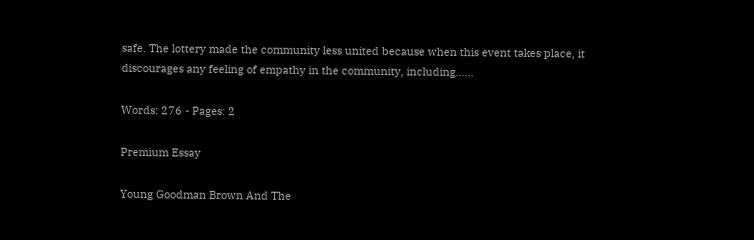safe. The lottery made the community less united because when this event takes place, it discourages any feeling of empathy in the community, including......

Words: 276 - Pages: 2

Premium Essay

Young Goodman Brown And The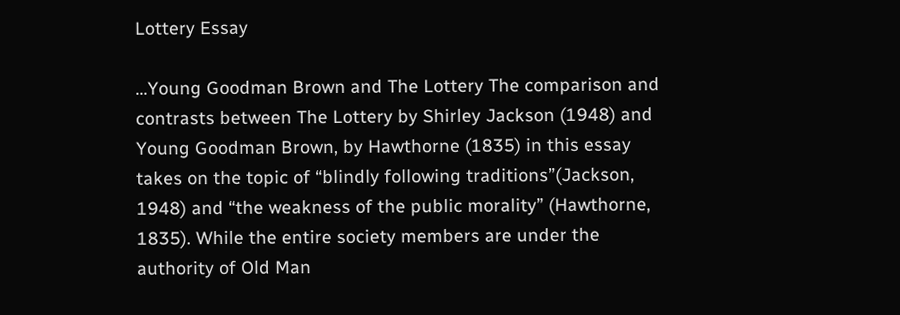Lottery Essay

...Young Goodman Brown and The Lottery The comparison and contrasts between The Lottery by Shirley Jackson (1948) and Young Goodman Brown, by Hawthorne (1835) in this essay takes on the topic of “blindly following traditions”(Jackson, 1948) and “the weakness of the public morality” (Hawthorne, 1835). While the entire society members are under the authority of Old Man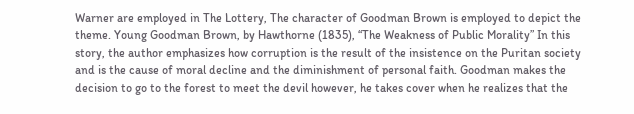Warner are employed in The Lottery, The character of Goodman Brown is employed to depict the theme. Young Goodman Brown, by Hawthorne (1835), “The Weakness of Public Morality” In this story, the author emphasizes how corruption is the result of the insistence on the Puritan society and is the cause of moral decline and the diminishment of personal faith. Goodman makes the decision to go to the forest to meet the devil however, he takes cover when he realizes that the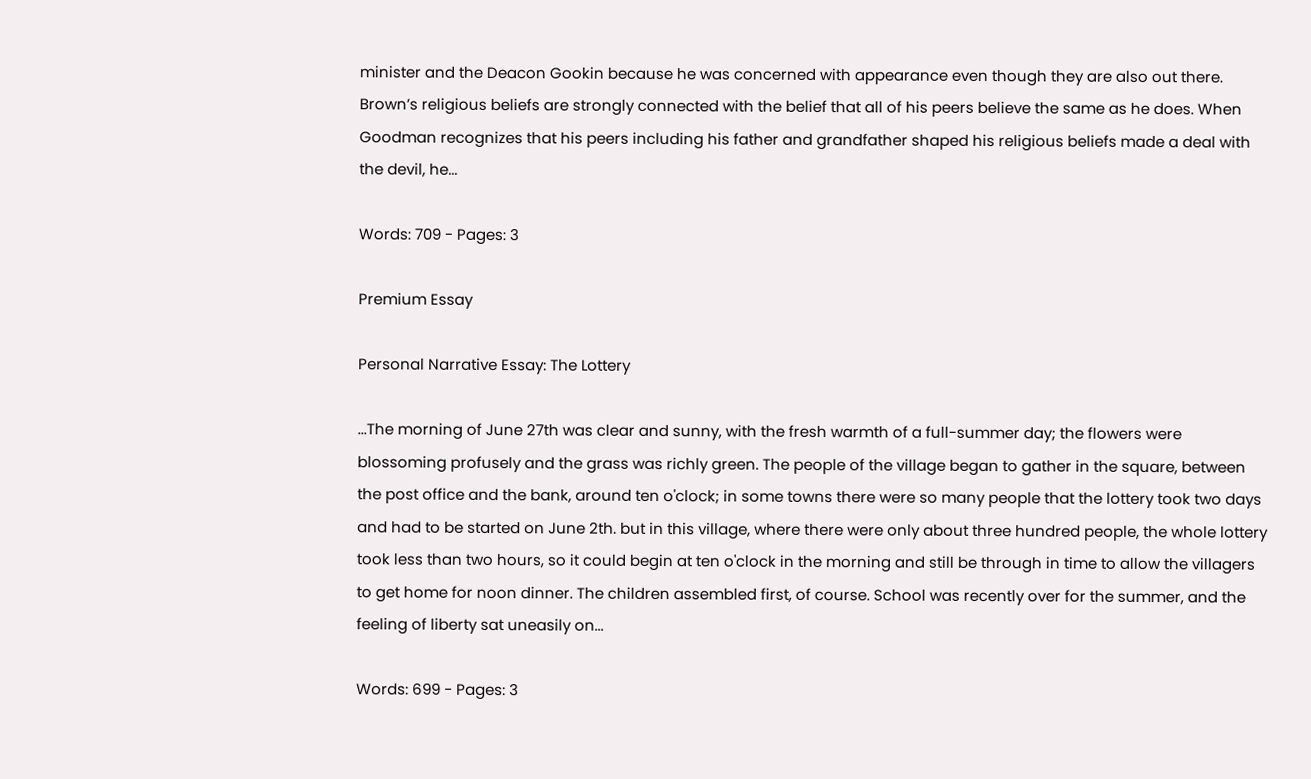minister and the Deacon Gookin because he was concerned with appearance even though they are also out there. Brown’s religious beliefs are strongly connected with the belief that all of his peers believe the same as he does. When Goodman recognizes that his peers including his father and grandfather shaped his religious beliefs made a deal with the devil, he...

Words: 709 - Pages: 3

Premium Essay

Personal Narrative Essay: The Lottery

...The morning of June 27th was clear and sunny, with the fresh warmth of a full-summer day; the flowers were blossoming profusely and the grass was richly green. The people of the village began to gather in the square, between the post office and the bank, around ten o'clock; in some towns there were so many people that the lottery took two days and had to be started on June 2th. but in this village, where there were only about three hundred people, the whole lottery took less than two hours, so it could begin at ten o'clock in the morning and still be through in time to allow the villagers to get home for noon dinner. The children assembled first, of course. School was recently over for the summer, and the feeling of liberty sat uneasily on...

Words: 699 - Pages: 3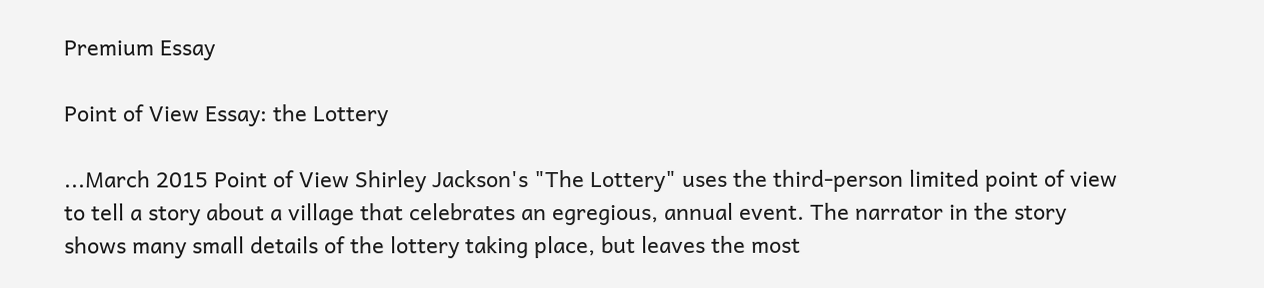Premium Essay

Point of View Essay: the Lottery

...March 2015 Point of View Shirley Jackson's "The Lottery" uses the third-person limited point of view to tell a story about a village that celebrates an egregious, annual event. The narrator in the story shows many small details of the lottery taking place, but leaves the most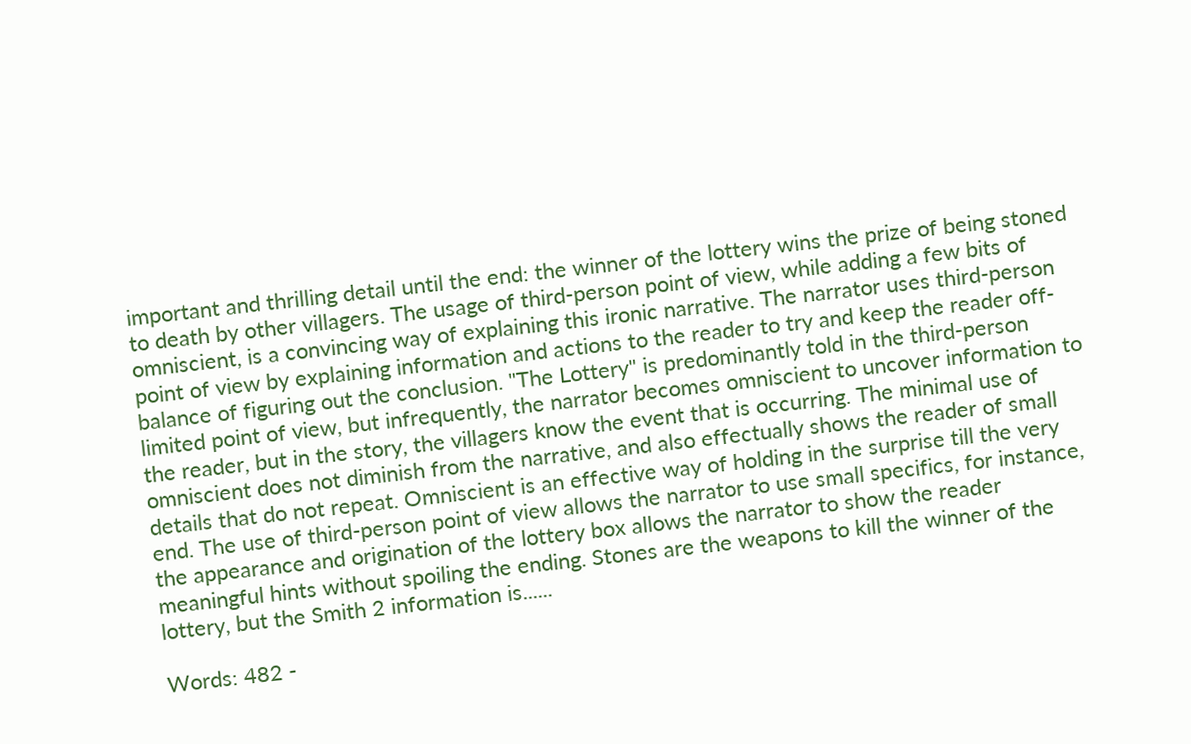important and thrilling detail until the end: the winner of the lottery wins the prize of being stoned to death by other villagers. The usage of third-person point of view, while adding a few bits of omniscient, is a convincing way of explaining this ironic narrative. The narrator uses third-person point of view by explaining information and actions to the reader to try and keep the reader off-balance of figuring out the conclusion. "The Lottery" is predominantly told in the third-person limited point of view, but infrequently, the narrator becomes omniscient to uncover information to the reader, but in the story, the villagers know the event that is occurring. The minimal use of omniscient does not diminish from the narrative, and also effectually shows the reader of small details that do not repeat. Omniscient is an effective way of holding in the surprise till the very end. The use of third-person point of view allows the narrator to use small specifics, for instance, the appearance and origination of the lottery box allows the narrator to show the reader meaningful hints without spoiling the ending. Stones are the weapons to kill the winner of the lottery, but the Smith 2 information is......

Words: 482 -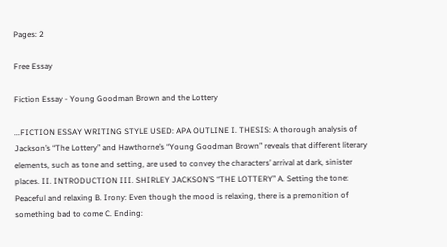Pages: 2

Free Essay

Fiction Essay - Young Goodman Brown and the Lottery

...FICTION ESSAY WRITING STYLE USED: APA OUTLINE I. THESIS: A thorough analysis of Jackson’s “The Lottery” and Hawthorne’s “Young Goodman Brown” reveals that different literary elements, such as tone and setting, are used to convey the characters’ arrival at dark, sinister places. II. INTRODUCTION III. SHIRLEY JACKSON’S “THE LOTTERY” A. Setting the tone: Peaceful and relaxing B. Irony: Even though the mood is relaxing, there is a premonition of something bad to come C. Ending: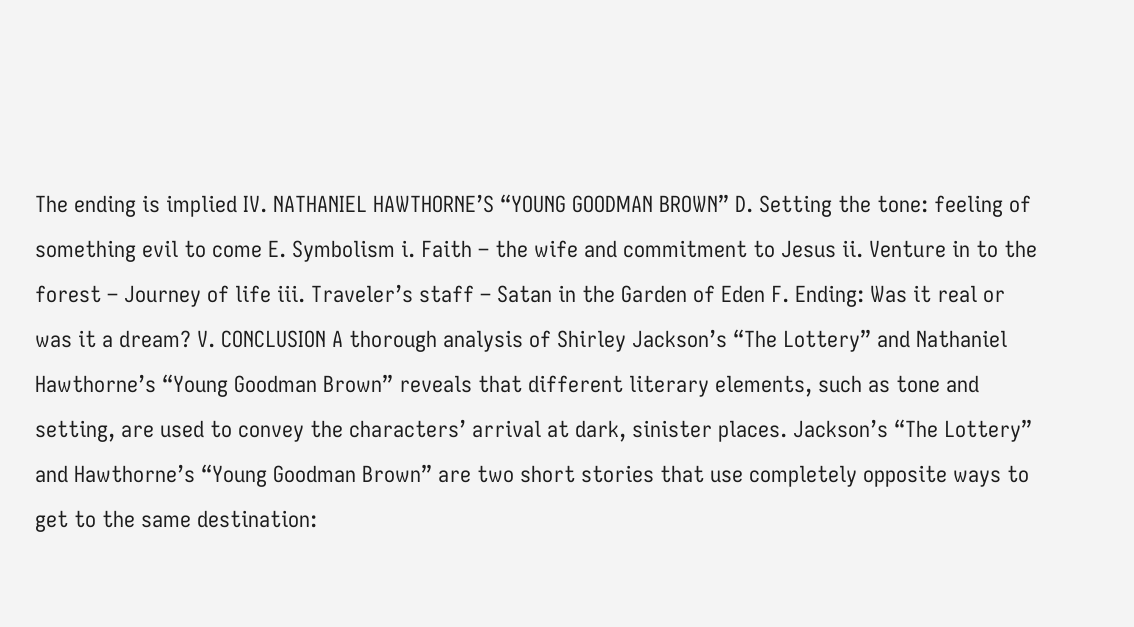The ending is implied IV. NATHANIEL HAWTHORNE’S “YOUNG GOODMAN BROWN” D. Setting the tone: feeling of something evil to come E. Symbolism i. Faith – the wife and commitment to Jesus ii. Venture in to the forest – Journey of life iii. Traveler’s staff – Satan in the Garden of Eden F. Ending: Was it real or was it a dream? V. CONCLUSION A thorough analysis of Shirley Jackson’s “The Lottery” and Nathaniel Hawthorne’s “Young Goodman Brown” reveals that different literary elements, such as tone and setting, are used to convey the characters’ arrival at dark, sinister places. Jackson’s “The Lottery” and Hawthorne’s “Young Goodman Brown” are two short stories that use completely opposite ways to get to the same destination: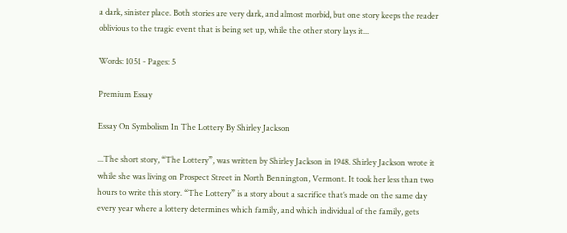a dark, sinister place. Both stories are very dark, and almost morbid, but one story keeps the reader oblivious to the tragic event that is being set up, while the other story lays it...

Words: 1051 - Pages: 5

Premium Essay

Essay On Symbolism In The Lottery By Shirley Jackson

...The short story, “The Lottery”, was written by Shirley Jackson in 1948. Shirley Jackson wrote it while she was living on Prospect Street in North Bennington, Vermont. It took her less than two hours to write this story. “The Lottery” is a story about a sacrifice that’s made on the same day every year where a lottery determines which family, and which individual of the family, gets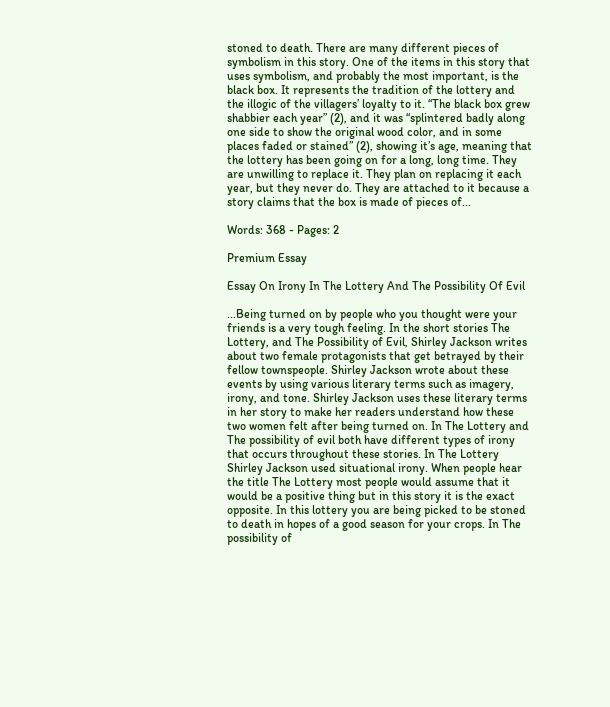stoned to death. There are many different pieces of symbolism in this story. One of the items in this story that uses symbolism, and probably the most important, is the black box. It represents the tradition of the lottery and the illogic of the villagers’ loyalty to it. “The black box grew shabbier each year” (2), and it was “splintered badly along one side to show the original wood color, and in some places faded or stained” (2), showing it’s age, meaning that the lottery has been going on for a long, long time. They are unwilling to replace it. They plan on replacing it each year, but they never do. They are attached to it because a story claims that the box is made of pieces of...

Words: 368 - Pages: 2

Premium Essay

Essay On Irony In The Lottery And The Possibility Of Evil

...Being turned on by people who you thought were your friends is a very tough feeling. In the short stories The Lottery, and The Possibility of Evil, Shirley Jackson writes about two female protagonists that get betrayed by their fellow townspeople. Shirley Jackson wrote about these events by using various literary terms such as imagery, irony, and tone. Shirley Jackson uses these literary terms in her story to make her readers understand how these two women felt after being turned on. In The Lottery and The possibility of evil both have different types of irony that occurs throughout these stories. In The Lottery Shirley Jackson used situational irony. When people hear the title The Lottery most people would assume that it would be a positive thing but in this story it is the exact opposite. In this lottery you are being picked to be stoned to death in hopes of a good season for your crops. In The possibility of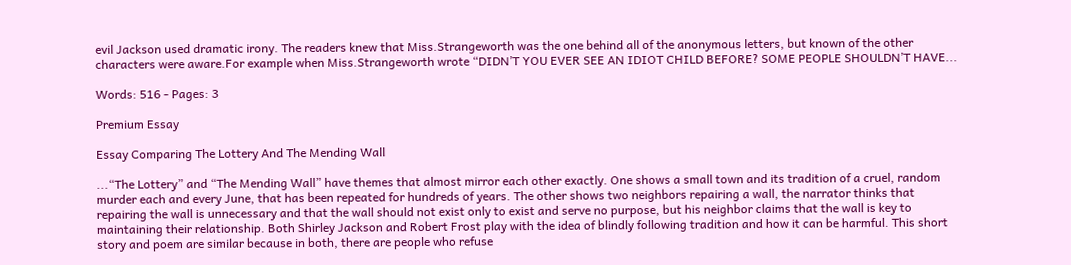evil Jackson used dramatic irony. The readers knew that Miss.Strangeworth was the one behind all of the anonymous letters, but known of the other characters were aware.For example when Miss.Strangeworth wrote “DIDN’T YOU EVER SEE AN IDIOT CHILD BEFORE? SOME PEOPLE SHOULDN’T HAVE...

Words: 516 - Pages: 3

Premium Essay

Essay Comparing The Lottery And The Mending Wall

...“The Lottery” and “The Mending Wall” have themes that almost mirror each other exactly. One shows a small town and its tradition of a cruel, random murder each and every June, that has been repeated for hundreds of years. The other shows two neighbors repairing a wall, the narrator thinks that repairing the wall is unnecessary and that the wall should not exist only to exist and serve no purpose, but his neighbor claims that the wall is key to maintaining their relationship. Both Shirley Jackson and Robert Frost play with the idea of blindly following tradition and how it can be harmful. This short story and poem are similar because in both, there are people who refuse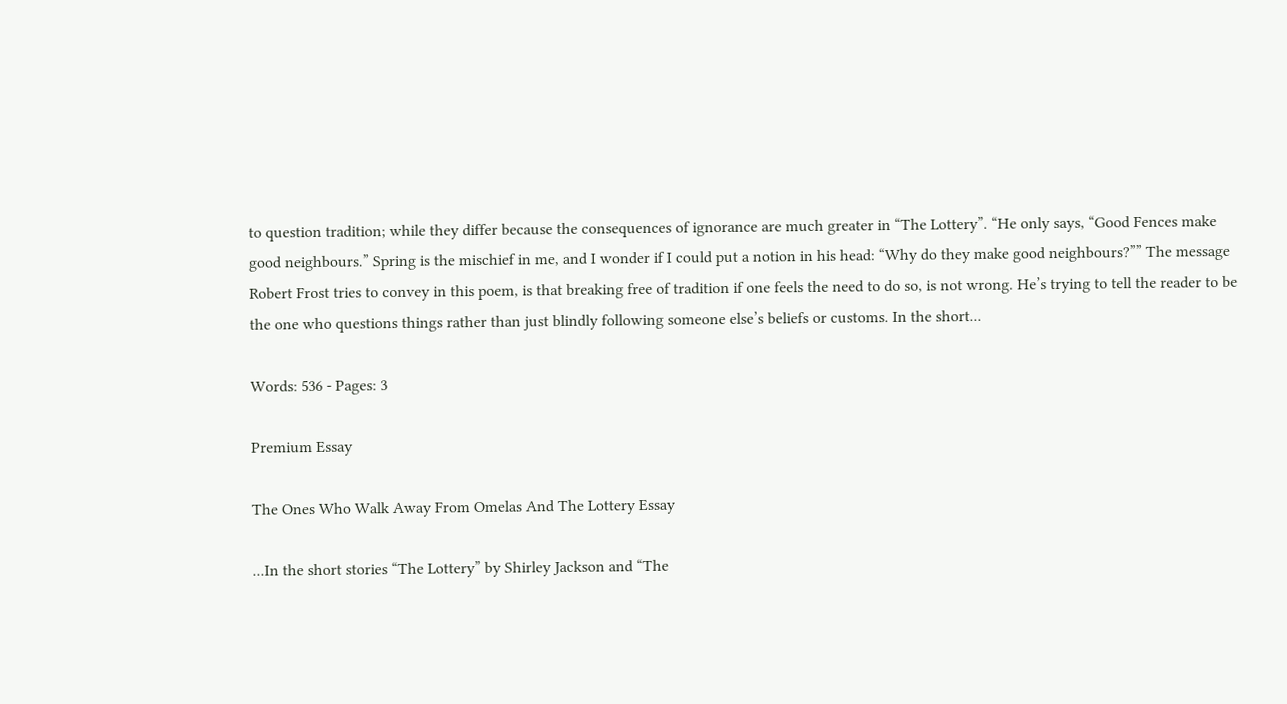to question tradition; while they differ because the consequences of ignorance are much greater in “The Lottery”. “He only says, “Good Fences make good neighbours.” Spring is the mischief in me, and I wonder if I could put a notion in his head: “Why do they make good neighbours?”” The message Robert Frost tries to convey in this poem, is that breaking free of tradition if one feels the need to do so, is not wrong. He’s trying to tell the reader to be the one who questions things rather than just blindly following someone else’s beliefs or customs. In the short...

Words: 536 - Pages: 3

Premium Essay

The Ones Who Walk Away From Omelas And The Lottery Essay

...In the short stories “The Lottery” by Shirley Jackson and “The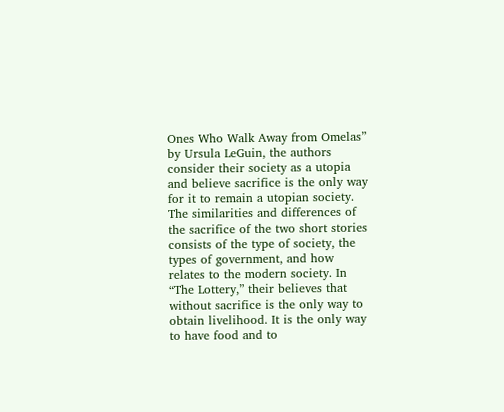Ones Who Walk Away from Omelas” by Ursula LeGuin, the authors consider their society as a utopia and believe sacrifice is the only way for it to remain a utopian society. The similarities and differences of the sacrifice of the two short stories consists of the type of society, the types of government, and how relates to the modern society. In “The Lottery,” their believes that without sacrifice is the only way to obtain livelihood. It is the only way to have food and to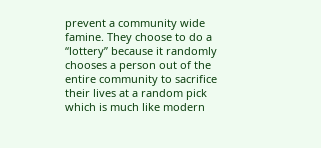prevent a community wide famine. They choose to do a “lottery” because it randomly chooses a person out of the entire community to sacrifice their lives at a random pick which is much like modern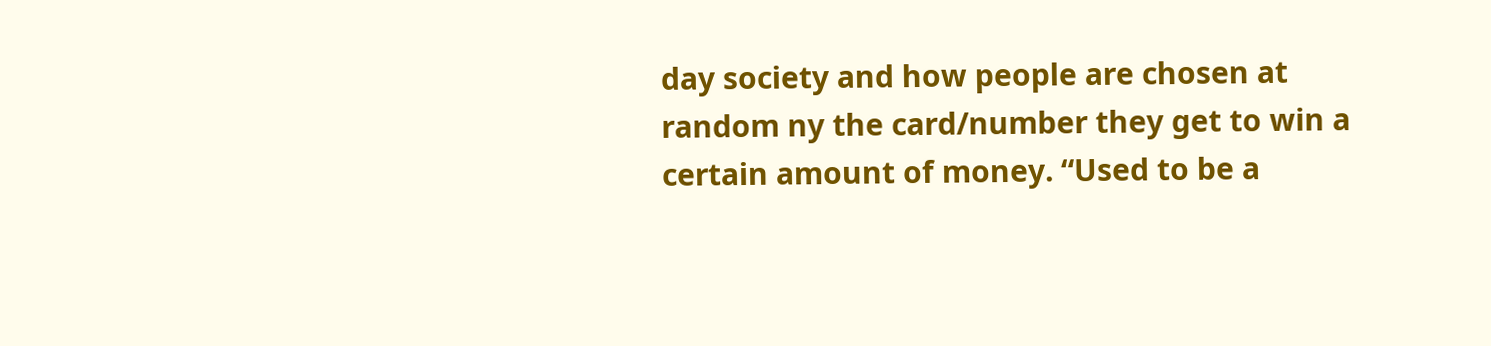day society and how people are chosen at random ny the card/number they get to win a certain amount of money. “Used to be a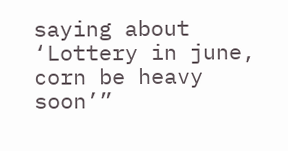saying about ‘Lottery in june, corn be heavy soon’”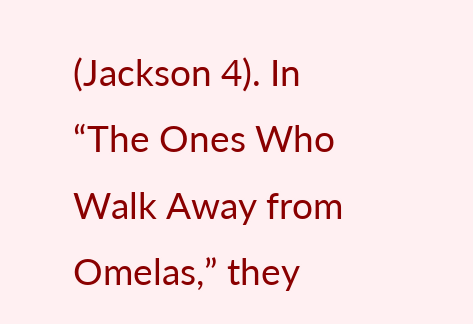(Jackson 4). In “The Ones Who Walk Away from Omelas,” they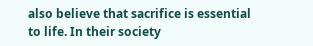also believe that sacrifice is essential to life. In their society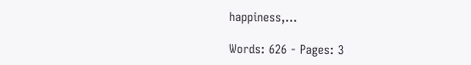happiness,...

Words: 626 - Pages: 3